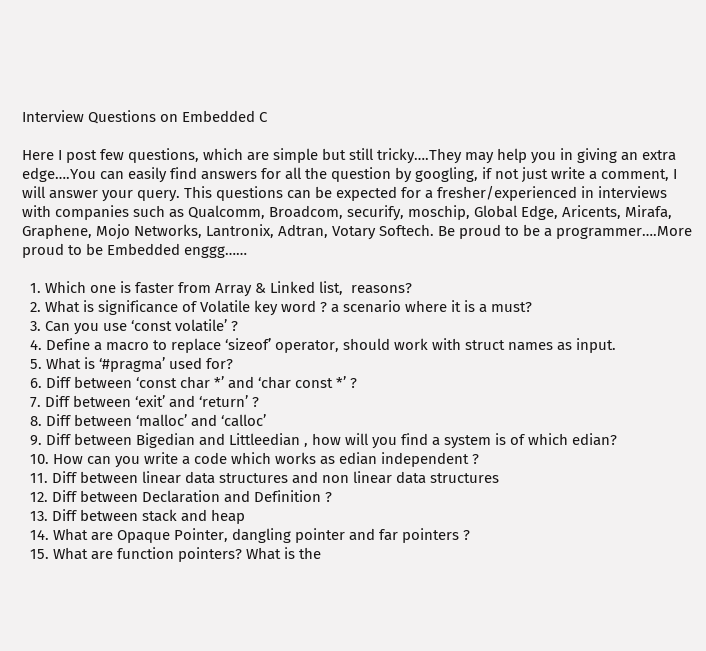Interview Questions on Embedded C

Here I post few questions, which are simple but still tricky….They may help you in giving an extra edge….You can easily find answers for all the question by googling, if not just write a comment, I will answer your query. This questions can be expected for a fresher/experienced in interviews with companies such as Qualcomm, Broadcom, securify, moschip, Global Edge, Aricents, Mirafa, Graphene, Mojo Networks, Lantronix, Adtran, Votary Softech. Be proud to be a programmer….More proud to be Embedded enggg……

  1. Which one is faster from Array & Linked list,  reasons?
  2. What is significance of Volatile key word ? a scenario where it is a must?
  3. Can you use ‘const volatile’ ?
  4. Define a macro to replace ‘sizeof’ operator, should work with struct names as input.
  5. What is ‘#pragma’ used for?
  6. Diff between ‘const char *’ and ‘char const *’ ?
  7. Diff between ‘exit’ and ‘return’ ?
  8. Diff between ‘malloc’ and ‘calloc’
  9. Diff between Bigedian and Littleedian , how will you find a system is of which edian?
  10. How can you write a code which works as edian independent ?
  11. Diff between linear data structures and non linear data structures
  12. Diff between Declaration and Definition ?
  13. Diff between stack and heap
  14. What are Opaque Pointer, dangling pointer and far pointers ?
  15. What are function pointers? What is the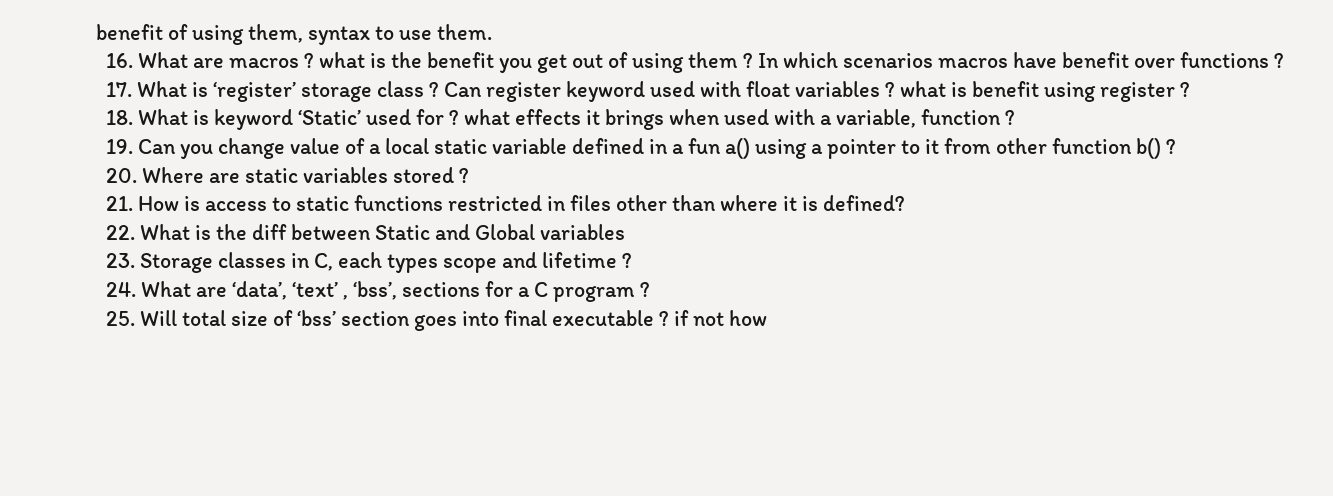benefit of using them, syntax to use them.
  16. What are macros ? what is the benefit you get out of using them ? In which scenarios macros have benefit over functions ?
  17. What is ‘register’ storage class ? Can register keyword used with float variables ? what is benefit using register ?
  18. What is keyword ‘Static’ used for ? what effects it brings when used with a variable, function ?
  19. Can you change value of a local static variable defined in a fun a() using a pointer to it from other function b() ?
  20. Where are static variables stored ?
  21. How is access to static functions restricted in files other than where it is defined?
  22. What is the diff between Static and Global variables
  23. Storage classes in C, each types scope and lifetime ?
  24. What are ‘data’, ‘text’ , ‘bss’, sections for a C program ?
  25. Will total size of ‘bss’ section goes into final executable ? if not how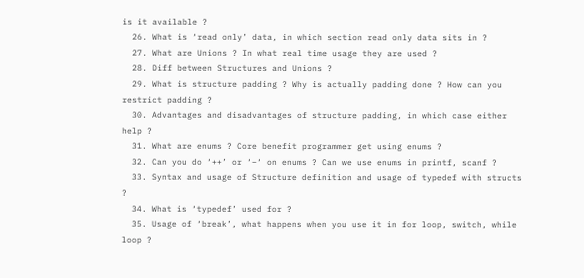is it available ?
  26. What is ‘read only’ data, in which section read only data sits in ?
  27. What are Unions ? In what real time usage they are used ?
  28. Diff between Structures and Unions ?
  29. What is structure padding ? Why is actually padding done ? How can you restrict padding ?
  30. Advantages and disadvantages of structure padding, in which case either help ?
  31. What are enums ? Core benefit programmer get using enums ?
  32. Can you do ‘++’ or ‘–‘ on enums ? Can we use enums in printf, scanf ?
  33. Syntax and usage of Structure definition and usage of typedef with structs ?
  34. What is ‘typedef’ used for ?
  35. Usage of ‘break’, what happens when you use it in for loop, switch, while loop ?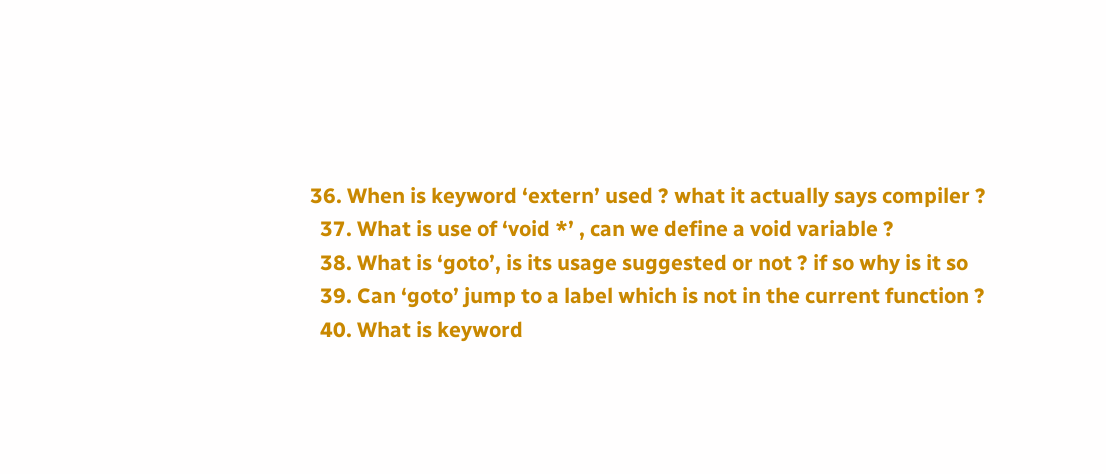36. When is keyword ‘extern’ used ? what it actually says compiler ?
  37. What is use of ‘void *’ , can we define a void variable ?
  38. What is ‘goto’, is its usage suggested or not ? if so why is it so
  39. Can ‘goto’ jump to a label which is not in the current function ?
  40. What is keyword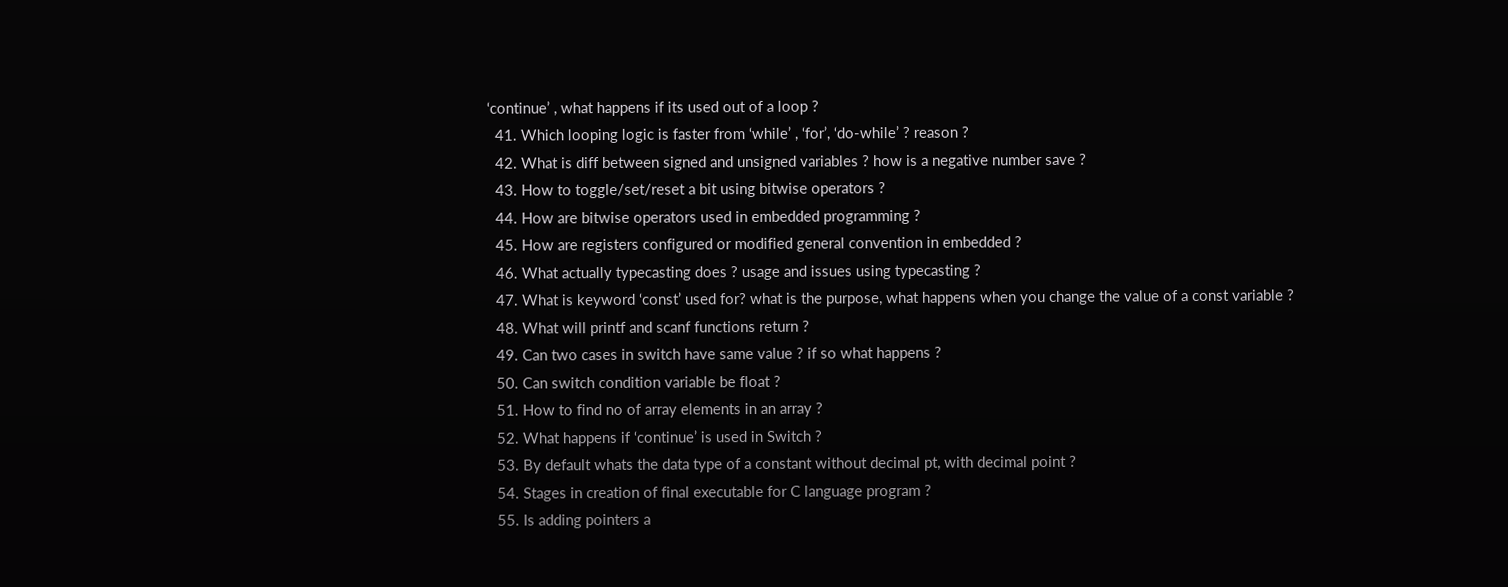‘continue’ , what happens if its used out of a loop ?
  41. Which looping logic is faster from ‘while’ , ‘for’, ‘do-while’ ? reason ?
  42. What is diff between signed and unsigned variables ? how is a negative number save ?
  43. How to toggle/set/reset a bit using bitwise operators ?
  44. How are bitwise operators used in embedded programming ?
  45. How are registers configured or modified general convention in embedded ?
  46. What actually typecasting does ? usage and issues using typecasting ?
  47. What is keyword ‘const’ used for? what is the purpose, what happens when you change the value of a const variable ?
  48. What will printf and scanf functions return ?
  49. Can two cases in switch have same value ? if so what happens ?
  50. Can switch condition variable be float ?
  51. How to find no of array elements in an array ?
  52. What happens if ‘continue’ is used in Switch ?
  53. By default whats the data type of a constant without decimal pt, with decimal point ?
  54. Stages in creation of final executable for C language program ?
  55. Is adding pointers a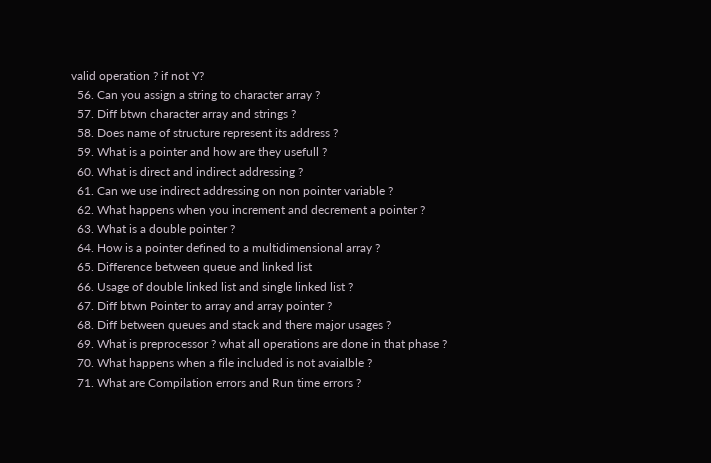valid operation ? if not Y?
  56. Can you assign a string to character array ?
  57. Diff btwn character array and strings ?
  58. Does name of structure represent its address ?
  59. What is a pointer and how are they usefull ?
  60. What is direct and indirect addressing ?
  61. Can we use indirect addressing on non pointer variable ?
  62. What happens when you increment and decrement a pointer ?
  63. What is a double pointer ?
  64. How is a pointer defined to a multidimensional array ?
  65. Difference between queue and linked list
  66. Usage of double linked list and single linked list ?
  67. Diff btwn Pointer to array and array pointer ?
  68. Diff between queues and stack and there major usages ?
  69. What is preprocessor ? what all operations are done in that phase ?
  70. What happens when a file included is not avaialble ?
  71. What are Compilation errors and Run time errors ?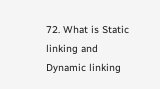72. What is Static linking and Dynamic linking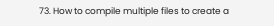73. How to compile multiple files to create a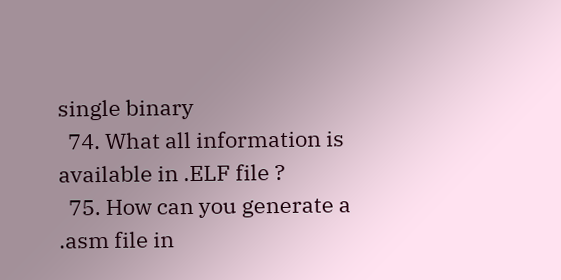single binary
  74. What all information is available in .ELF file ?
  75. How can you generate a .asm file in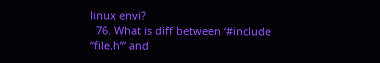linux envi?
  76. What is diff between ‘#include “file.h”‘ and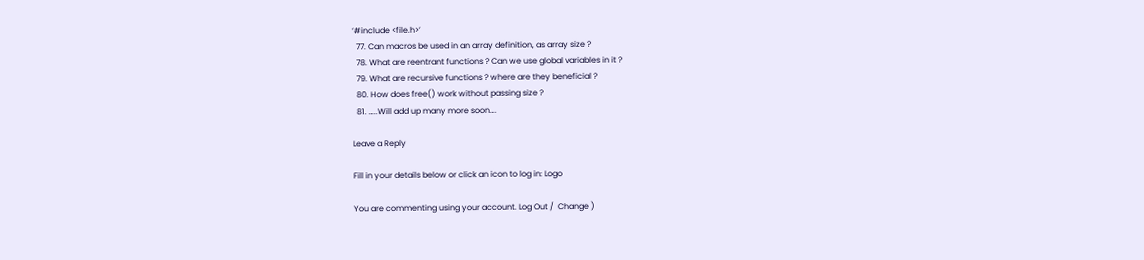‘#include <file.h>’
  77. Can macros be used in an array definition, as array size ?
  78. What are reentrant functions ? Can we use global variables in it ?
  79. What are recursive functions ? where are they beneficial ?
  80. How does free() work without passing size ?
  81. …..Will add up many more soon….

Leave a Reply

Fill in your details below or click an icon to log in: Logo

You are commenting using your account. Log Out /  Change )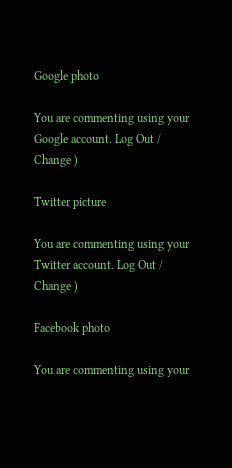Google photo

You are commenting using your Google account. Log Out /  Change )

Twitter picture

You are commenting using your Twitter account. Log Out /  Change )

Facebook photo

You are commenting using your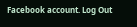Facebook account. Log Out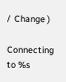/  Change )

Connecting to %s